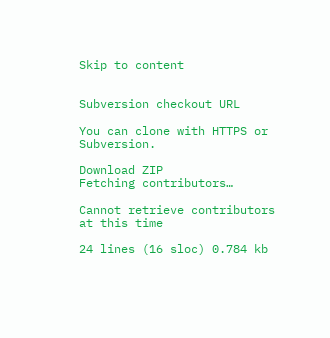Skip to content


Subversion checkout URL

You can clone with HTTPS or Subversion.

Download ZIP
Fetching contributors…

Cannot retrieve contributors at this time

24 lines (16 sloc) 0.784 kb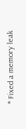* Fixed a memory leak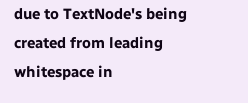due to TextNode's being created from leading whitespace in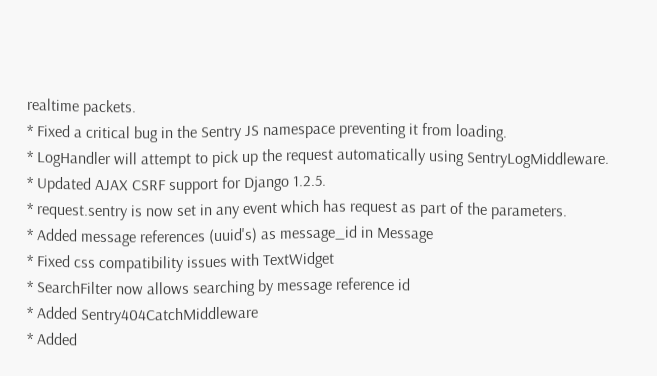realtime packets.
* Fixed a critical bug in the Sentry JS namespace preventing it from loading.
* LogHandler will attempt to pick up the request automatically using SentryLogMiddleware.
* Updated AJAX CSRF support for Django 1.2.5.
* request.sentry is now set in any event which has request as part of the parameters.
* Added message references (uuid's) as message_id in Message
* Fixed css compatibility issues with TextWidget
* SearchFilter now allows searching by message reference id
* Added Sentry404CatchMiddleware
* Added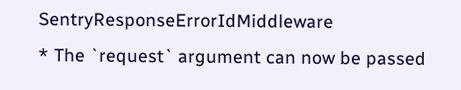SentryResponseErrorIdMiddleware
* The `request` argument can now be passed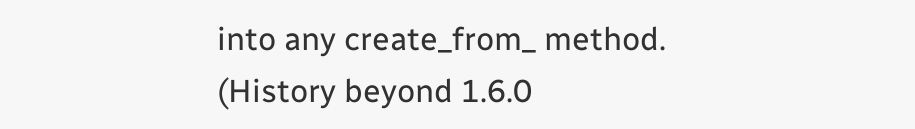into any create_from_ method.
(History beyond 1.6.0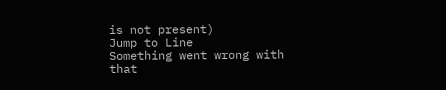is not present)
Jump to Line
Something went wrong with that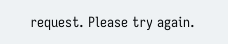request. Please try again.